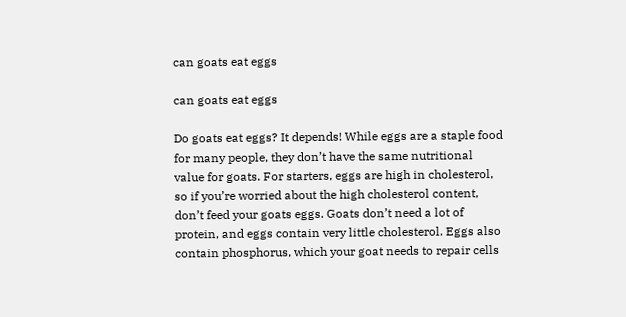can goats eat eggs

can goats eat eggs

Do goats eat eggs? It depends! While eggs are a staple food for many people, they don’t have the same nutritional value for goats. For starters, eggs are high in cholesterol, so if you’re worried about the high cholesterol content, don’t feed your goats eggs. Goats don’t need a lot of protein, and eggs contain very little cholesterol. Eggs also contain phosphorus, which your goat needs to repair cells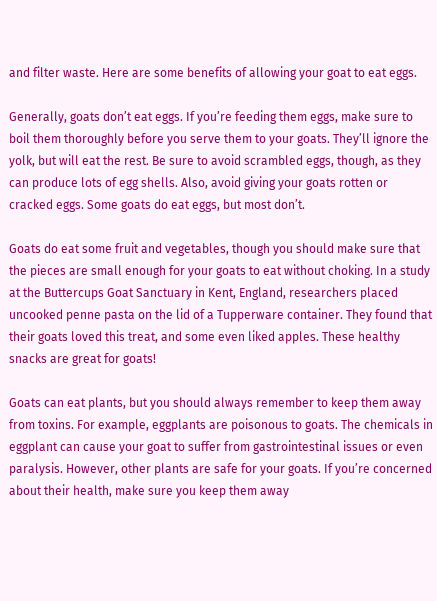and filter waste. Here are some benefits of allowing your goat to eat eggs.

Generally, goats don’t eat eggs. If you’re feeding them eggs, make sure to boil them thoroughly before you serve them to your goats. They’ll ignore the yolk, but will eat the rest. Be sure to avoid scrambled eggs, though, as they can produce lots of egg shells. Also, avoid giving your goats rotten or cracked eggs. Some goats do eat eggs, but most don’t.

Goats do eat some fruit and vegetables, though you should make sure that the pieces are small enough for your goats to eat without choking. In a study at the Buttercups Goat Sanctuary in Kent, England, researchers placed uncooked penne pasta on the lid of a Tupperware container. They found that their goats loved this treat, and some even liked apples. These healthy snacks are great for goats!

Goats can eat plants, but you should always remember to keep them away from toxins. For example, eggplants are poisonous to goats. The chemicals in eggplant can cause your goat to suffer from gastrointestinal issues or even paralysis. However, other plants are safe for your goats. If you’re concerned about their health, make sure you keep them away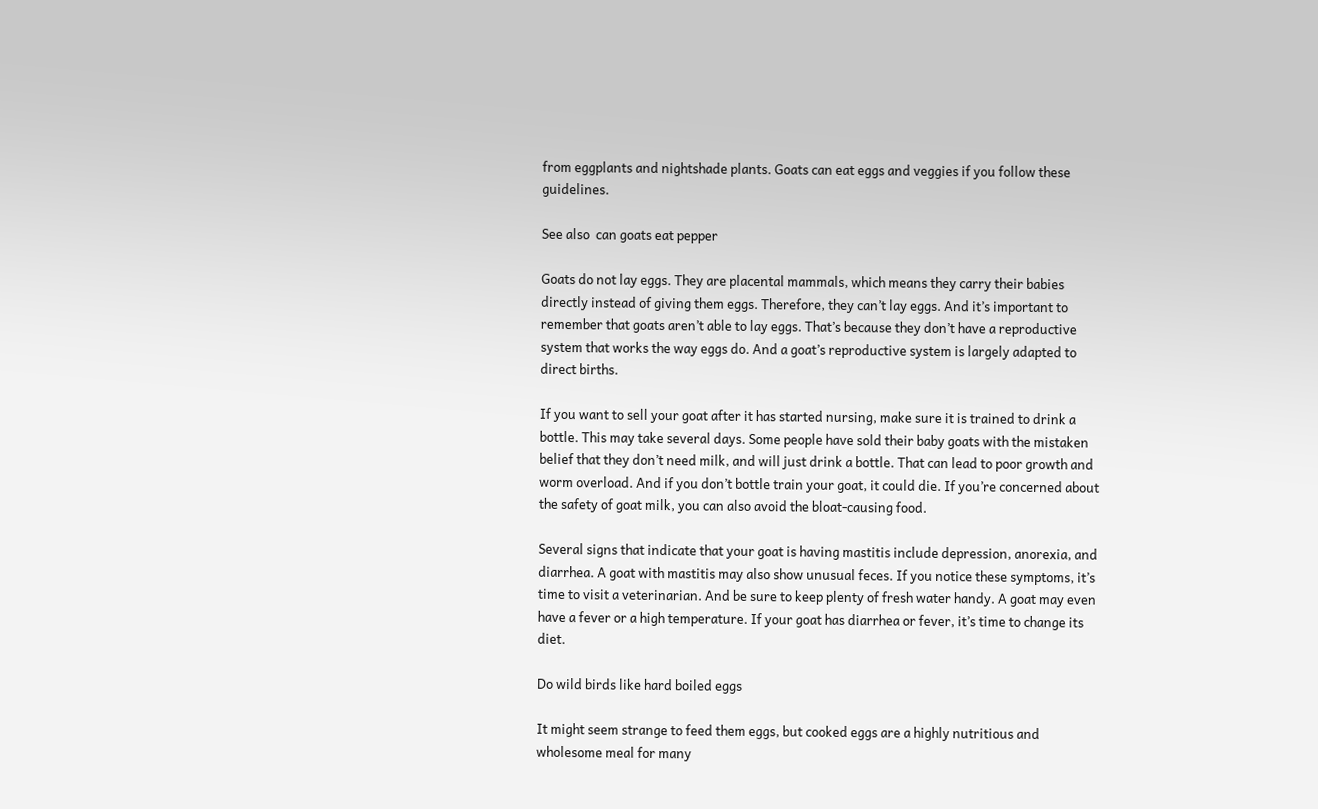from eggplants and nightshade plants. Goats can eat eggs and veggies if you follow these guidelines.

See also  can goats eat pepper

Goats do not lay eggs. They are placental mammals, which means they carry their babies directly instead of giving them eggs. Therefore, they can’t lay eggs. And it’s important to remember that goats aren’t able to lay eggs. That’s because they don’t have a reproductive system that works the way eggs do. And a goat’s reproductive system is largely adapted to direct births.

If you want to sell your goat after it has started nursing, make sure it is trained to drink a bottle. This may take several days. Some people have sold their baby goats with the mistaken belief that they don’t need milk, and will just drink a bottle. That can lead to poor growth and worm overload. And if you don’t bottle train your goat, it could die. If you’re concerned about the safety of goat milk, you can also avoid the bloat-causing food.

Several signs that indicate that your goat is having mastitis include depression, anorexia, and diarrhea. A goat with mastitis may also show unusual feces. If you notice these symptoms, it’s time to visit a veterinarian. And be sure to keep plenty of fresh water handy. A goat may even have a fever or a high temperature. If your goat has diarrhea or fever, it’s time to change its diet.

Do wild birds like hard boiled eggs

It might seem strange to feed them eggs, but cooked eggs are a highly nutritious and wholesome meal for many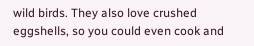wild birds. They also love crushed eggshells, so you could even cook and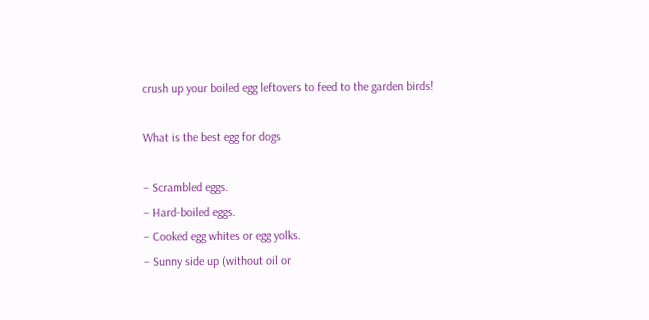crush up your boiled egg leftovers to feed to the garden birds!

What is the best egg for dogs

– Scrambled eggs.
– Hard-boiled eggs.
– Cooked egg whites or egg yolks.
– Sunny side up (without oil or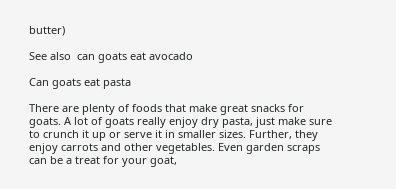butter)

See also  can goats eat avocado

Can goats eat pasta

There are plenty of foods that make great snacks for goats. A lot of goats really enjoy dry pasta, just make sure to crunch it up or serve it in smaller sizes. Further, they enjoy carrots and other vegetables. Even garden scraps can be a treat for your goat,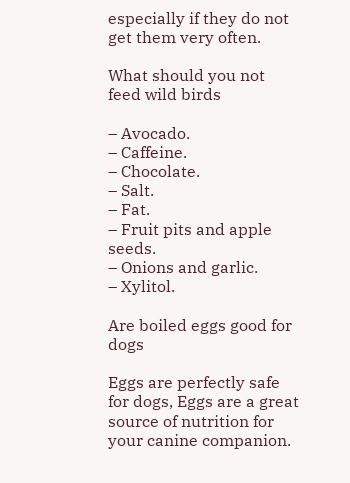especially if they do not get them very often.

What should you not feed wild birds

– Avocado.
– Caffeine.
– Chocolate.
– Salt.
– Fat.
– Fruit pits and apple seeds.
– Onions and garlic.
– Xylitol.

Are boiled eggs good for dogs

Eggs are perfectly safe for dogs, Eggs are a great source of nutrition for your canine companion.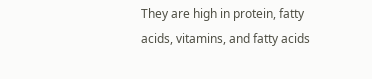They are high in protein, fatty acids, vitamins, and fatty acids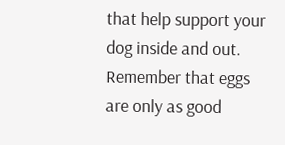that help support your dog inside and out. Remember that eggs are only as good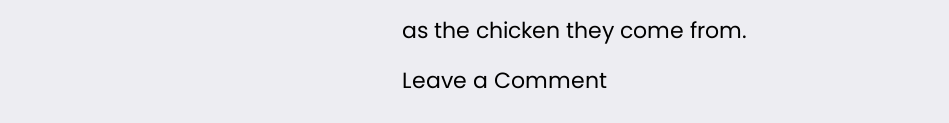as the chicken they come from.

Leave a Comment